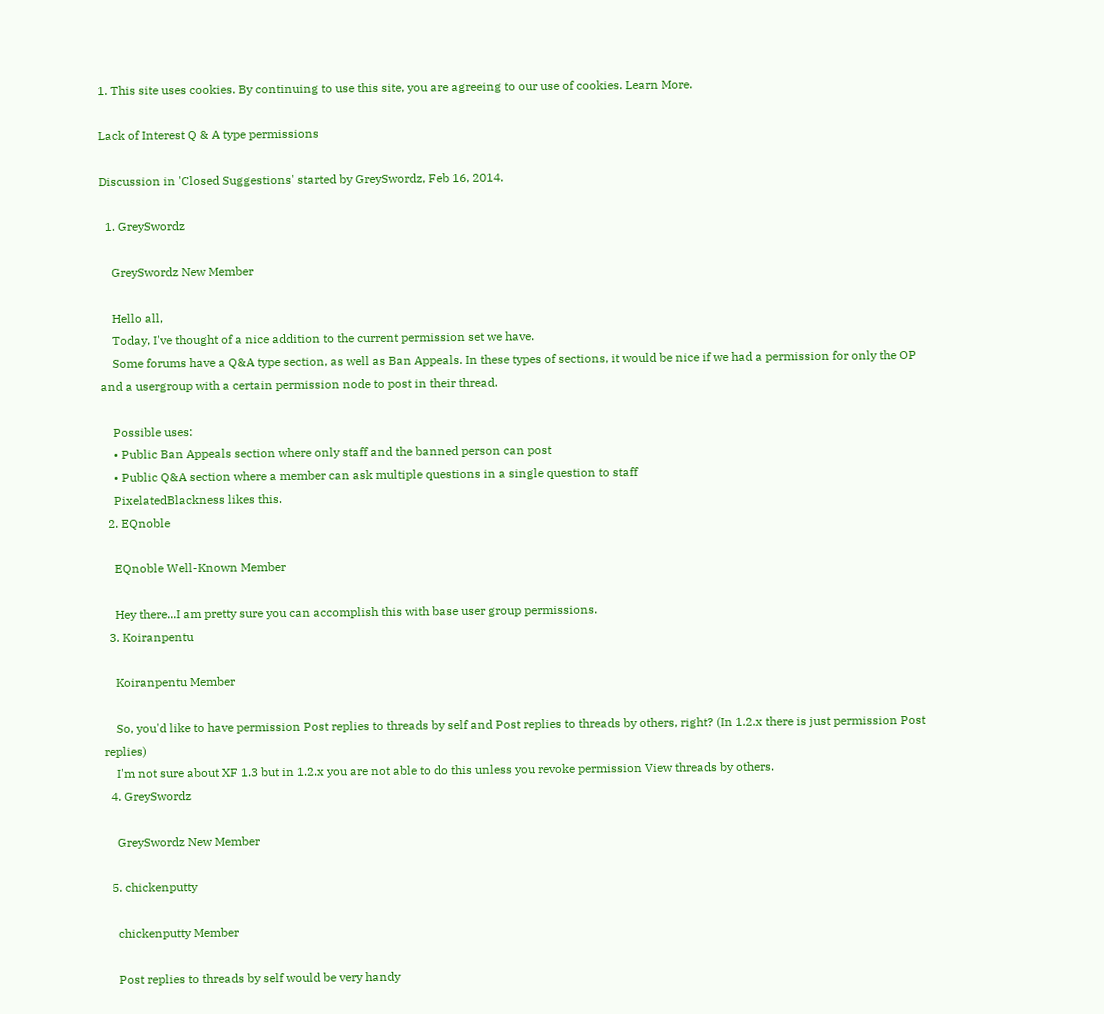1. This site uses cookies. By continuing to use this site, you are agreeing to our use of cookies. Learn More.

Lack of Interest Q & A type permissions

Discussion in 'Closed Suggestions' started by GreySwordz, Feb 16, 2014.

  1. GreySwordz

    GreySwordz New Member

    Hello all,
    Today, I've thought of a nice addition to the current permission set we have.
    Some forums have a Q&A type section, as well as Ban Appeals. In these types of sections, it would be nice if we had a permission for only the OP and a usergroup with a certain permission node to post in their thread.

    Possible uses:
    • Public Ban Appeals section where only staff and the banned person can post
    • Public Q&A section where a member can ask multiple questions in a single question to staff
    PixelatedBlackness likes this.
  2. EQnoble

    EQnoble Well-Known Member

    Hey there...I am pretty sure you can accomplish this with base user group permissions.
  3. Koiranpentu

    Koiranpentu Member

    So, you'd like to have permission Post replies to threads by self and Post replies to threads by others, right? (In 1.2.x there is just permission Post replies)
    I'm not sure about XF 1.3 but in 1.2.x you are not able to do this unless you revoke permission View threads by others.
  4. GreySwordz

    GreySwordz New Member

  5. chickenputty

    chickenputty Member

    Post replies to threads by self would be very handy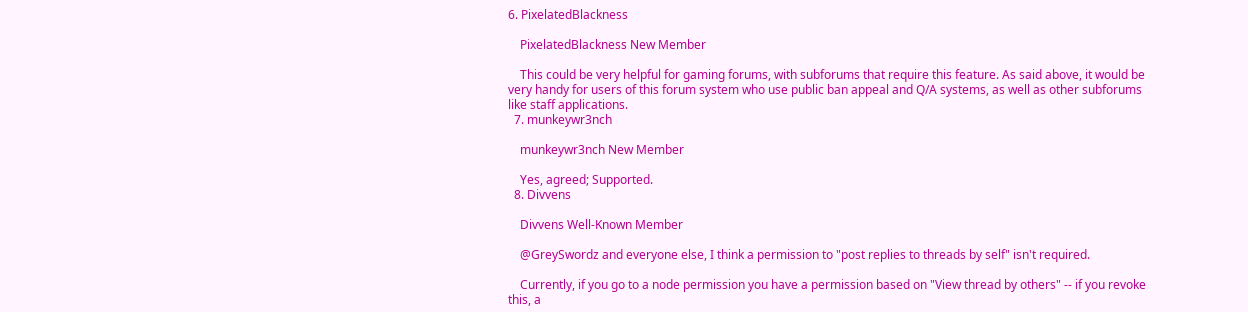6. PixelatedBlackness

    PixelatedBlackness New Member

    This could be very helpful for gaming forums, with subforums that require this feature. As said above, it would be very handy for users of this forum system who use public ban appeal and Q/A systems, as well as other subforums like staff applications.
  7. munkeywr3nch

    munkeywr3nch New Member

    Yes, agreed; Supported.
  8. Divvens

    Divvens Well-Known Member

    @GreySwordz and everyone else, I think a permission to "post replies to threads by self" isn't required.

    Currently, if you go to a node permission you have a permission based on "View thread by others" -- if you revoke this, a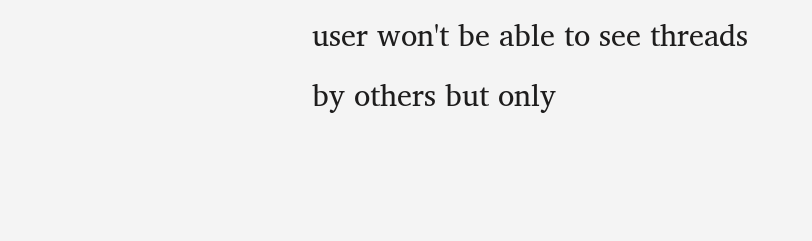user won't be able to see threads by others but only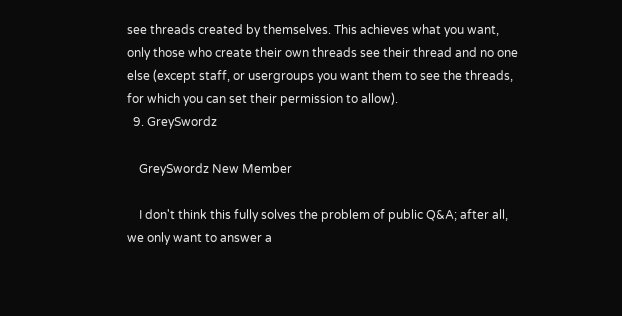see threads created by themselves. This achieves what you want, only those who create their own threads see their thread and no one else (except staff, or usergroups you want them to see the threads, for which you can set their permission to allow).
  9. GreySwordz

    GreySwordz New Member

    I don't think this fully solves the problem of public Q&A; after all, we only want to answer a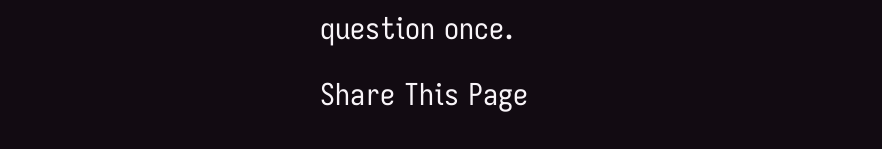question once.

Share This Page